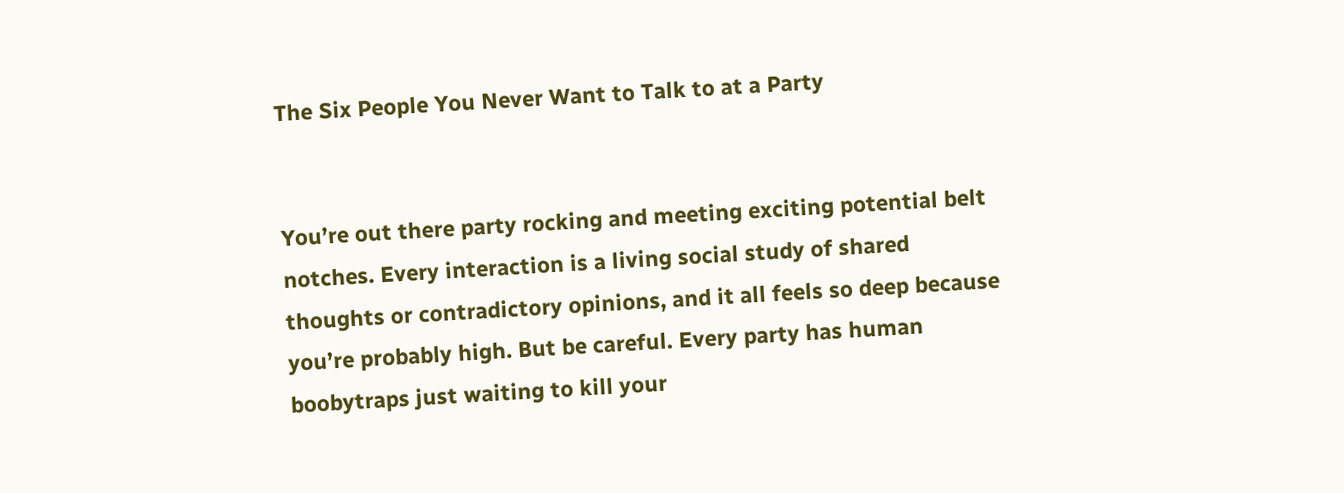The Six People You Never Want to Talk to at a Party


You’re out there party rocking and meeting exciting potential belt notches. Every interaction is a living social study of shared thoughts or contradictory opinions, and it all feels so deep because you’re probably high. But be careful. Every party has human boobytraps just waiting to kill your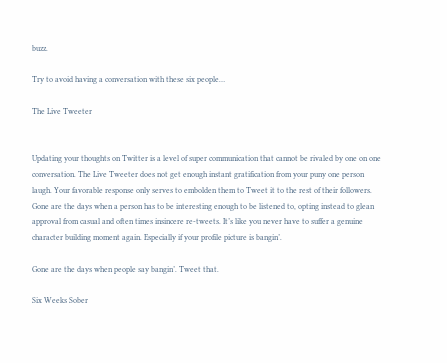buzz.

Try to avoid having a conversation with these six people…

The Live Tweeter


Updating your thoughts on Twitter is a level of super communication that cannot be rivaled by one on one conversation. The Live Tweeter does not get enough instant gratification from your puny one person laugh. Your favorable response only serves to embolden them to Tweet it to the rest of their followers. Gone are the days when a person has to be interesting enough to be listened to, opting instead to glean approval from casual and often times insincere re-tweets. It’s like you never have to suffer a genuine character building moment again. Especially if your profile picture is bangin’.

Gone are the days when people say bangin’. Tweet that.

Six Weeks Sober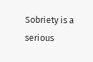Sobriety is a serious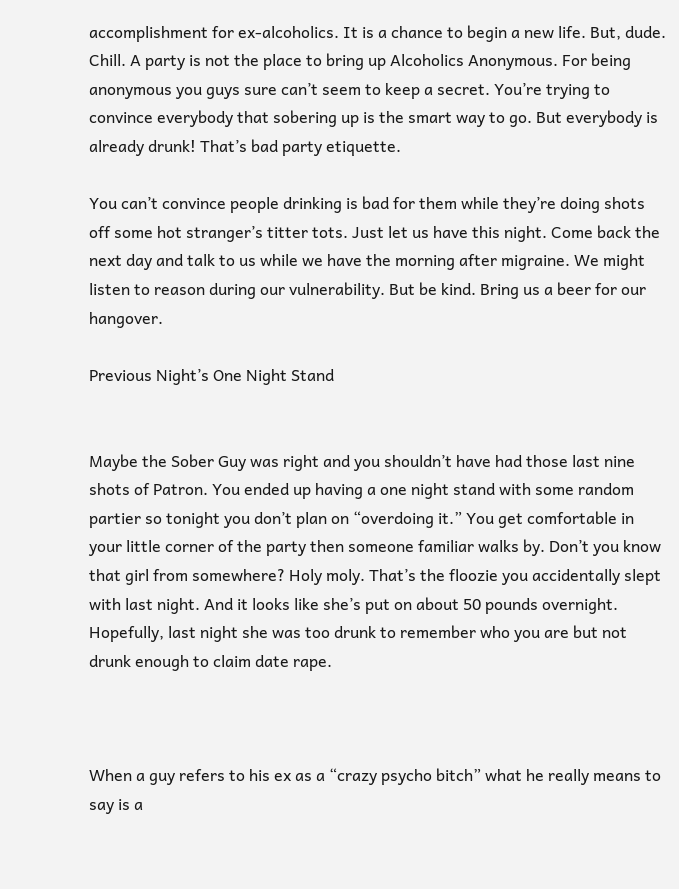accomplishment for ex-alcoholics. It is a chance to begin a new life. But, dude. Chill. A party is not the place to bring up Alcoholics Anonymous. For being anonymous you guys sure can’t seem to keep a secret. You’re trying to convince everybody that sobering up is the smart way to go. But everybody is already drunk! That’s bad party etiquette.

You can’t convince people drinking is bad for them while they’re doing shots off some hot stranger’s titter tots. Just let us have this night. Come back the next day and talk to us while we have the morning after migraine. We might listen to reason during our vulnerability. But be kind. Bring us a beer for our hangover.

Previous Night’s One Night Stand


Maybe the Sober Guy was right and you shouldn’t have had those last nine shots of Patron. You ended up having a one night stand with some random partier so tonight you don’t plan on “overdoing it.” You get comfortable in your little corner of the party then someone familiar walks by. Don’t you know that girl from somewhere? Holy moly. That’s the floozie you accidentally slept with last night. And it looks like she’s put on about 50 pounds overnight. Hopefully, last night she was too drunk to remember who you are but not drunk enough to claim date rape.



When a guy refers to his ex as a “crazy psycho bitch” what he really means to say is a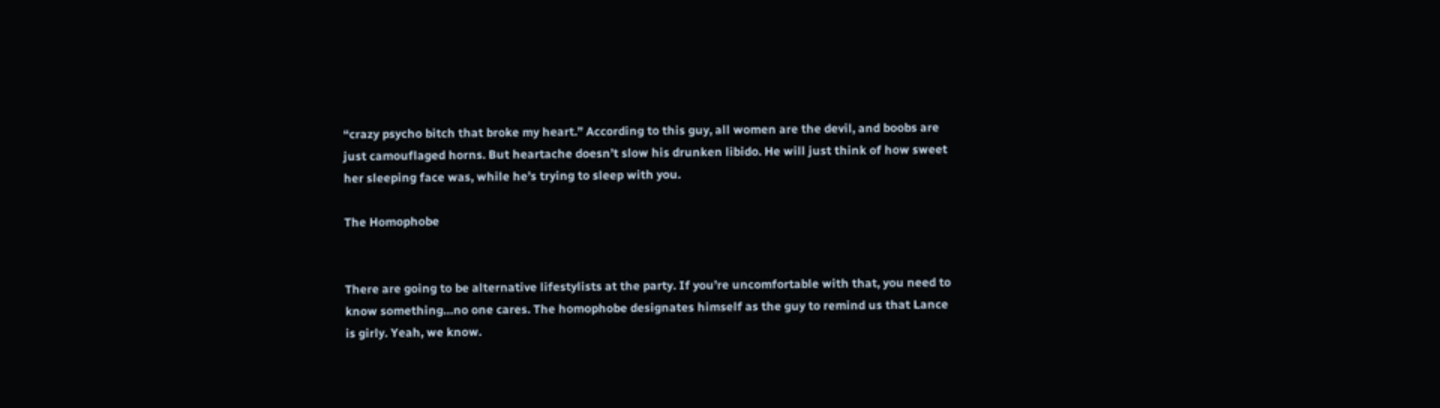“crazy psycho bitch that broke my heart.” According to this guy, all women are the devil, and boobs are just camouflaged horns. But heartache doesn’t slow his drunken libido. He will just think of how sweet her sleeping face was, while he’s trying to sleep with you.

The Homophobe


There are going to be alternative lifestylists at the party. If you’re uncomfortable with that, you need to know something…no one cares. The homophobe designates himself as the guy to remind us that Lance is girly. Yeah, we know.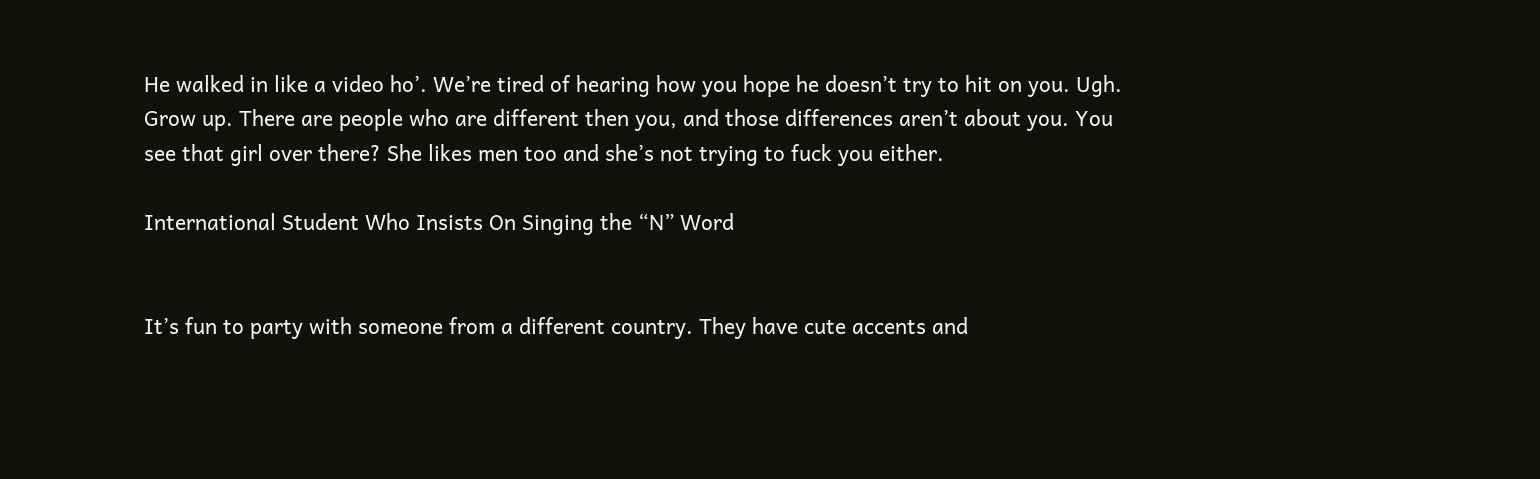He walked in like a video ho’. We’re tired of hearing how you hope he doesn’t try to hit on you. Ugh. Grow up. There are people who are different then you, and those differences aren’t about you. You see that girl over there? She likes men too and she’s not trying to fuck you either.

International Student Who Insists On Singing the “N” Word


It’s fun to party with someone from a different country. They have cute accents and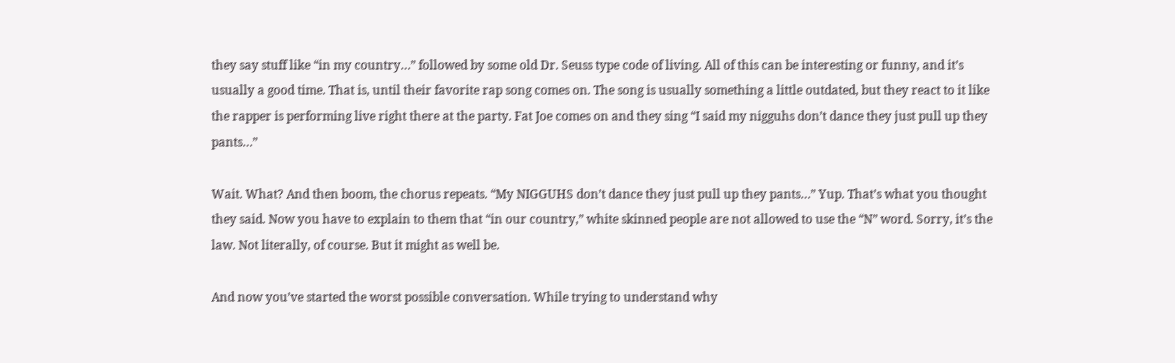they say stuff like “in my country…” followed by some old Dr. Seuss type code of living. All of this can be interesting or funny, and it’s usually a good time. That is, until their favorite rap song comes on. The song is usually something a little outdated, but they react to it like the rapper is performing live right there at the party. Fat Joe comes on and they sing “I said my nigguhs don’t dance they just pull up they pants…”

Wait. What? And then boom, the chorus repeats. “My NIGGUHS don’t dance they just pull up they pants…” Yup. That’s what you thought they said. Now you have to explain to them that “in our country,” white skinned people are not allowed to use the “N” word. Sorry, it’s the law. Not literally, of course. But it might as well be.

And now you’ve started the worst possible conversation. While trying to understand why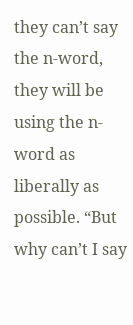they can’t say the n-word, they will be using the n- word as liberally as possible. “But why can’t I say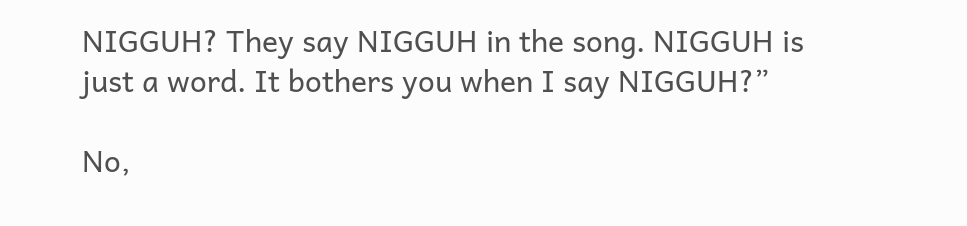NIGGUH? They say NIGGUH in the song. NIGGUH is just a word. It bothers you when I say NIGGUH?”

No,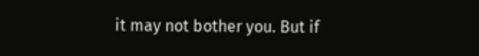it may not bother you. But if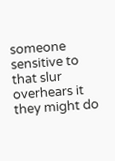someone sensitive to that slur overhears it they might do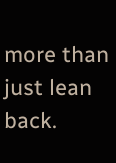more than just lean back.